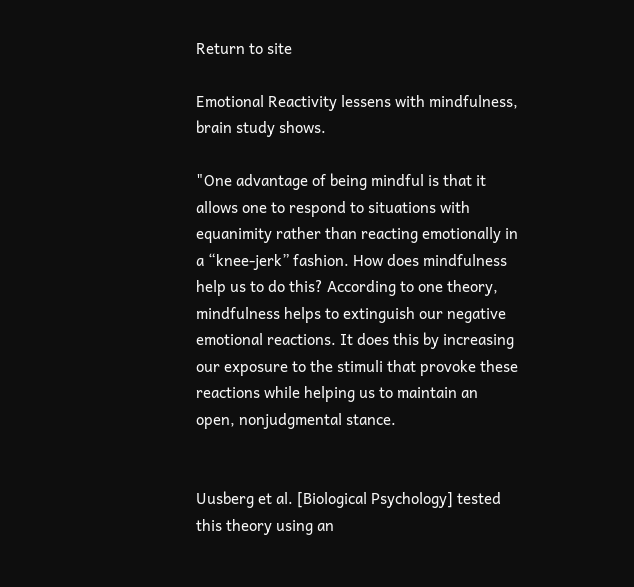Return to site

Emotional Reactivity lessens with mindfulness, brain study shows.

"One advantage of being mindful is that it allows one to respond to situations with equanimity rather than reacting emotionally in a “knee-jerk” fashion. How does mindfulness help us to do this? According to one theory, mindfulness helps to extinguish our negative emotional reactions. It does this by increasing our exposure to the stimuli that provoke these reactions while helping us to maintain an open, nonjudgmental stance.


Uusberg et al. [Biological Psychology] tested this theory using an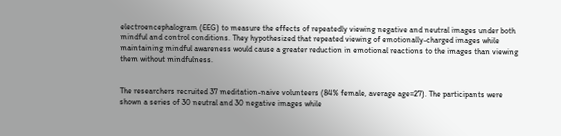electroencephalogram (EEG) to measure the effects of repeatedly viewing negative and neutral images under both mindful and control conditions. They hypothesized that repeated viewing of emotionally-charged images while maintaining mindful awareness would cause a greater reduction in emotional reactions to the images than viewing them without mindfulness.


The researchers recruited 37 meditation-naive volunteers (84% female, average age=27). The participants were shown a series of 30 neutral and 30 negative images while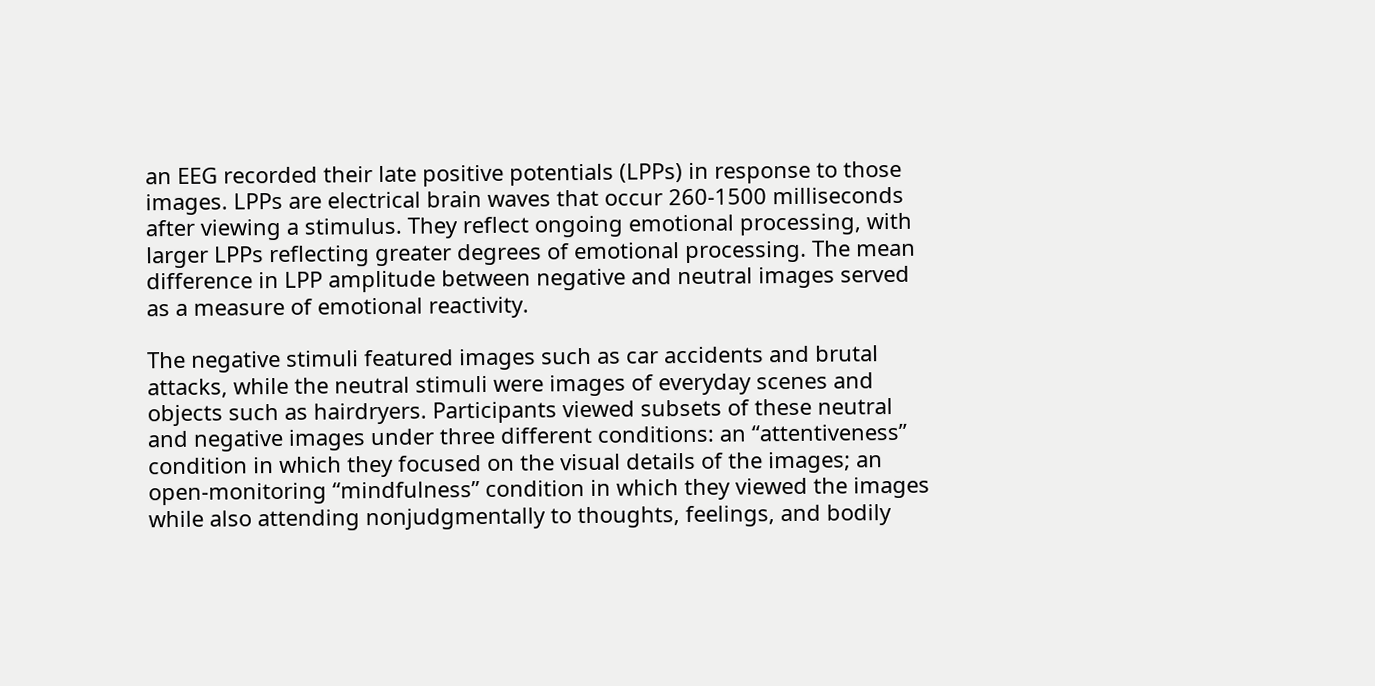an EEG recorded their late positive potentials (LPPs) in response to those images. LPPs are electrical brain waves that occur 260-1500 milliseconds after viewing a stimulus. They reflect ongoing emotional processing, with larger LPPs reflecting greater degrees of emotional processing. The mean difference in LPP amplitude between negative and neutral images served as a measure of emotional reactivity.

The negative stimuli featured images such as car accidents and brutal attacks, while the neutral stimuli were images of everyday scenes and objects such as hairdryers. Participants viewed subsets of these neutral and negative images under three different conditions: an “attentiveness” condition in which they focused on the visual details of the images; an open-monitoring “mindfulness” condition in which they viewed the images while also attending nonjudgmentally to thoughts, feelings, and bodily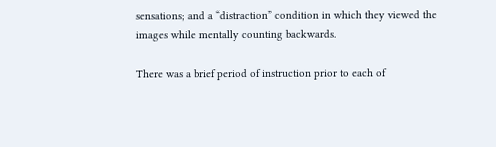sensations; and a “distraction” condition in which they viewed the images while mentally counting backwards.

There was a brief period of instruction prior to each of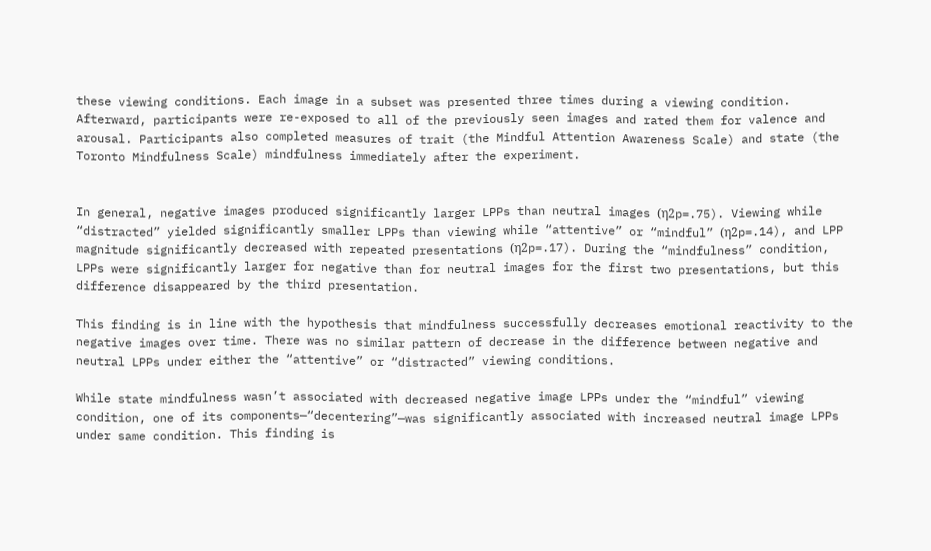these viewing conditions. Each image in a subset was presented three times during a viewing condition. Afterward, participants were re-exposed to all of the previously seen images and rated them for valence and arousal. Participants also completed measures of trait (the Mindful Attention Awareness Scale) and state (the Toronto Mindfulness Scale) mindfulness immediately after the experiment.


In general, negative images produced significantly larger LPPs than neutral images (η2p=.75). Viewing while “distracted” yielded significantly smaller LPPs than viewing while “attentive” or “mindful” (η2p=.14), and LPP magnitude significantly decreased with repeated presentations (η2p=.17). During the “mindfulness” condition, LPPs were significantly larger for negative than for neutral images for the first two presentations, but this difference disappeared by the third presentation.

This finding is in line with the hypothesis that mindfulness successfully decreases emotional reactivity to the negative images over time. There was no similar pattern of decrease in the difference between negative and neutral LPPs under either the “attentive” or “distracted” viewing conditions.

While state mindfulness wasn’t associated with decreased negative image LPPs under the “mindful” viewing condition, one of its components—“decentering”—was significantly associated with increased neutral image LPPs under same condition. This finding is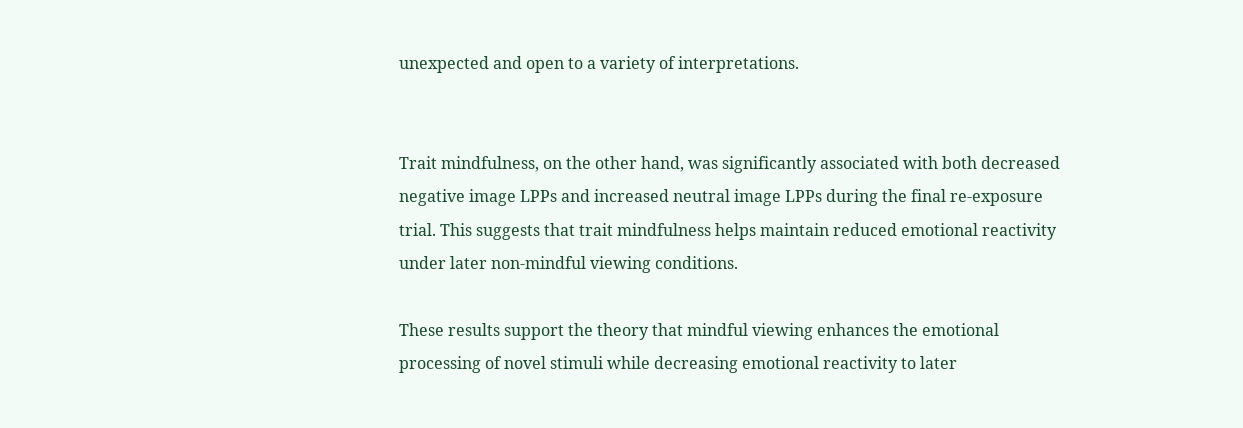unexpected and open to a variety of interpretations.


Trait mindfulness, on the other hand, was significantly associated with both decreased negative image LPPs and increased neutral image LPPs during the final re-exposure trial. This suggests that trait mindfulness helps maintain reduced emotional reactivity under later non-mindful viewing conditions.

These results support the theory that mindful viewing enhances the emotional processing of novel stimuli while decreasing emotional reactivity to later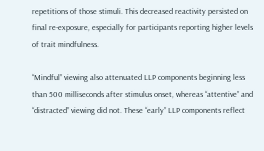repetitions of those stimuli. This decreased reactivity persisted on final re-exposure, especially for participants reporting higher levels of trait mindfulness.

“Mindful” viewing also attenuated LLP components beginning less than 500 milliseconds after stimulus onset, whereas “attentive” and “distracted” viewing did not. These “early” LLP components reflect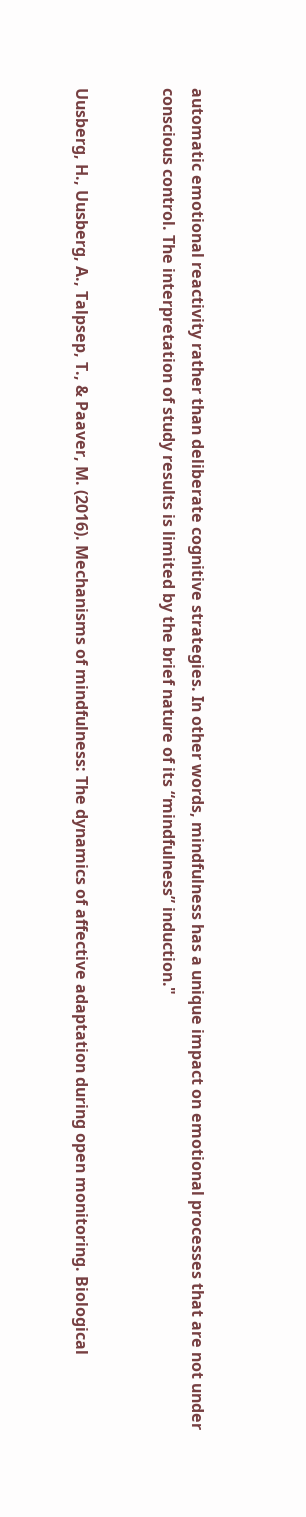automatic emotional reactivity rather than deliberate cognitive strategies. In other words, mindfulness has a unique impact on emotional processes that are not under conscious control. The interpretation of study results is limited by the brief nature of its “mindfulness” induction."


Uusberg, H., Uusberg, A., Talpsep, T., & Paaver, M. (2016). Mechanisms of mindfulness: The dynamics of affective adaptation during open monitoring. Biological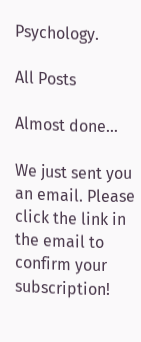Psychology.

All Posts

Almost done…

We just sent you an email. Please click the link in the email to confirm your subscription!